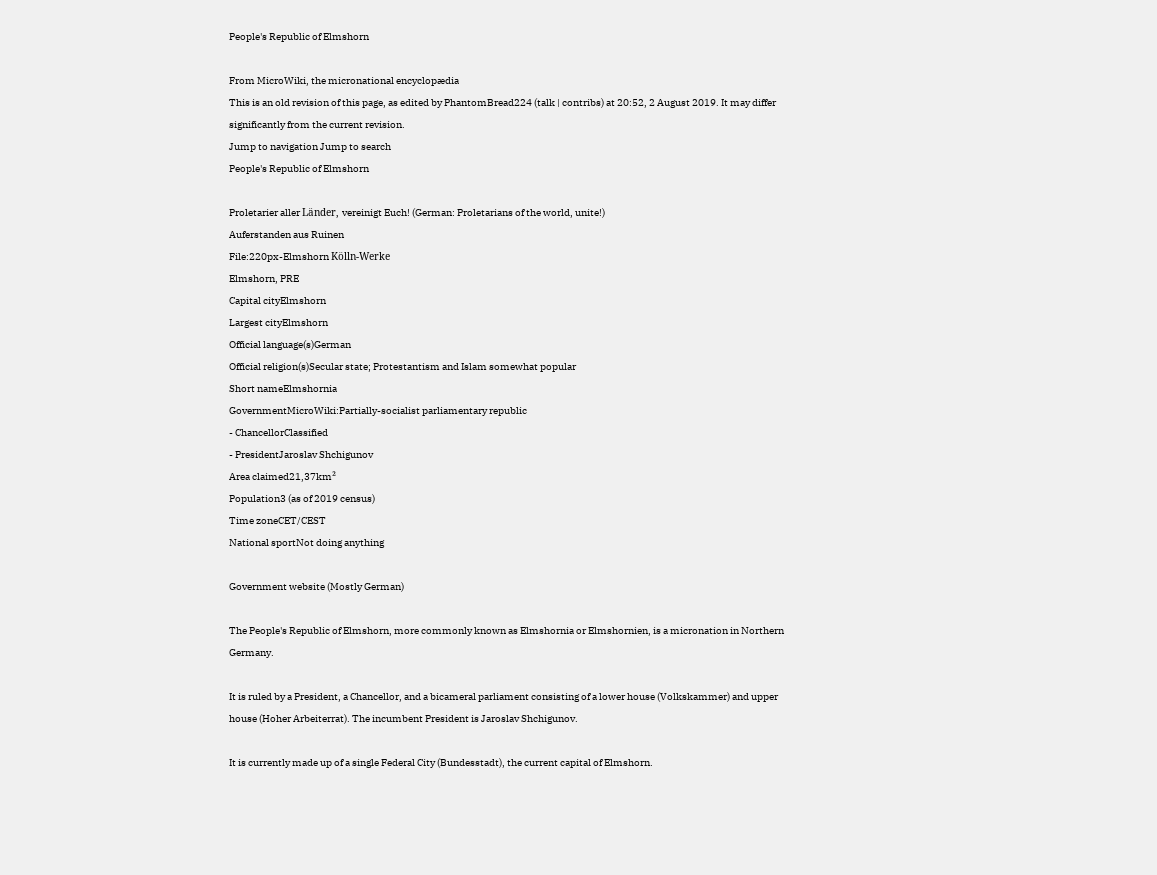People's Republic of Elmshorn

From MicroWiki, the micronational encyclopædia
This is an old revision of this page, as edited by PhantomBread224 (talk | contribs) at 20:52, 2 August 2019. It may differ significantly from the current revision.
Jump to navigation Jump to search
People's Republic of Elmshorn

Proletarier aller Länder, vereinigt Euch! (German: Proletarians of the world, unite!)
Auferstanden aus Ruinen
File:220px-Elmshorn Kölln-Werke
Elmshorn, PRE
Capital cityElmshorn
Largest cityElmshorn
Official language(s)German
Official religion(s)Secular state; Protestantism and Islam somewhat popular
Short nameElmshornia
GovernmentMicroWiki:Partially-socialist parliamentary republic
- ChancellorClassified
- PresidentJaroslav Shchigunov
Area claimed21,37km²
Population3 (as of 2019 census)
Time zoneCET/CEST
National sportNot doing anything

Government website (Mostly German)

The People's Republic of Elmshorn, more commonly known as Elmshornia or Elmshornien, is a micronation in Northern Germany.

It is ruled by a President, a Chancellor, and a bicameral parliament consisting of a lower house (Volkskammer) and upper house (Hoher Arbeiterrat). The incumbent President is Jaroslav Shchigunov.

It is currently made up of a single Federal City (Bundesstadt), the current capital of Elmshorn.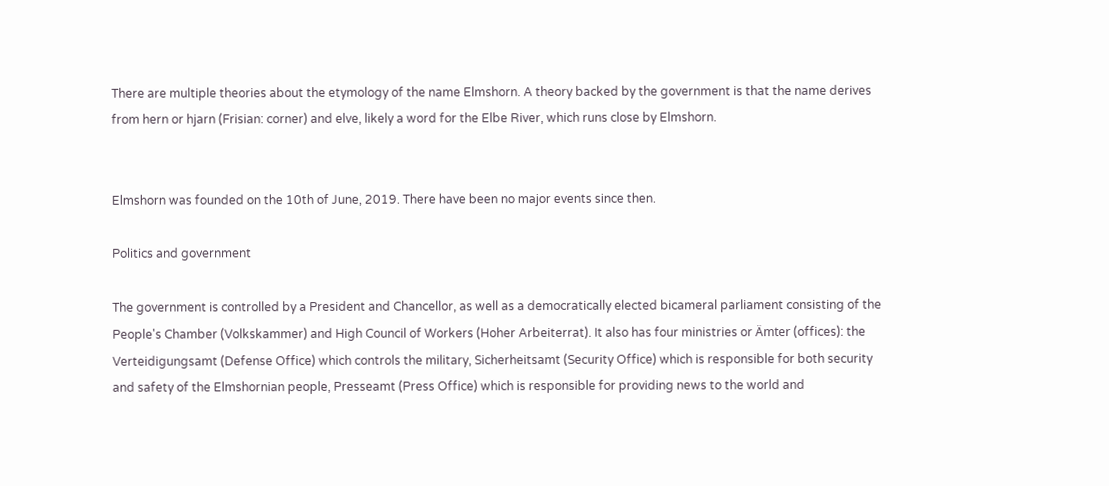There are multiple theories about the etymology of the name Elmshorn. A theory backed by the government is that the name derives from hern or hjarn (Frisian: corner) and elve, likely a word for the Elbe River, which runs close by Elmshorn.


Elmshorn was founded on the 10th of June, 2019. There have been no major events since then.

Politics and government

The government is controlled by a President and Chancellor, as well as a democratically elected bicameral parliament consisting of the People's Chamber (Volkskammer) and High Council of Workers (Hoher Arbeiterrat). It also has four ministries or Ämter (offices): the Verteidigungsamt (Defense Office) which controls the military, Sicherheitsamt (Security Office) which is responsible for both security and safety of the Elmshornian people, Presseamt (Press Office) which is responsible for providing news to the world and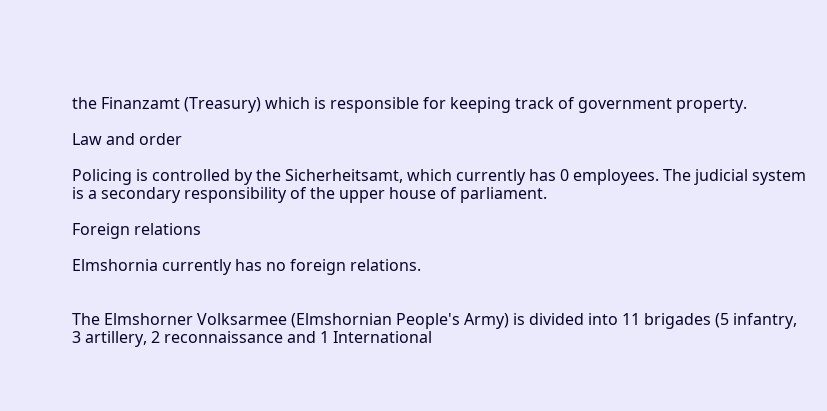the Finanzamt (Treasury) which is responsible for keeping track of government property.

Law and order

Policing is controlled by the Sicherheitsamt, which currently has 0 employees. The judicial system is a secondary responsibility of the upper house of parliament.

Foreign relations

Elmshornia currently has no foreign relations.


The Elmshorner Volksarmee (Elmshornian People's Army) is divided into 11 brigades (5 infantry, 3 artillery, 2 reconnaissance and 1 International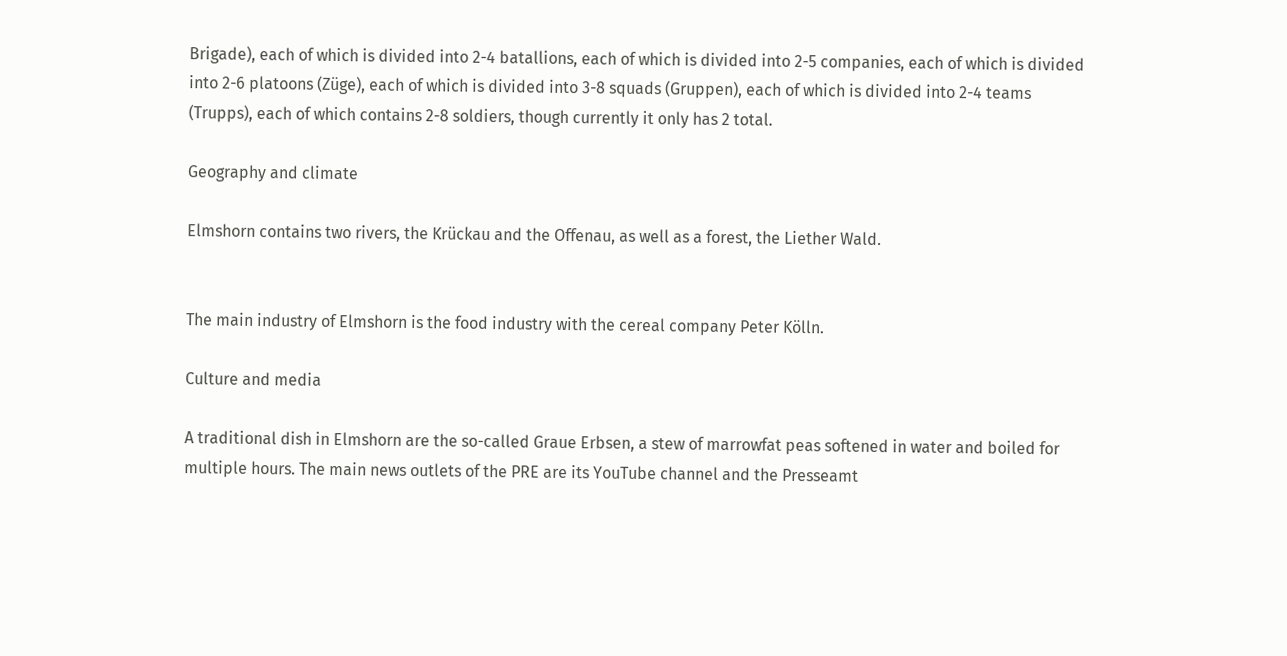Brigade), each of which is divided into 2-4 batallions, each of which is divided into 2-5 companies, each of which is divided into 2-6 platoons (Züge), each of which is divided into 3-8 squads (Gruppen), each of which is divided into 2-4 teams (Trupps), each of which contains 2-8 soldiers, though currently it only has 2 total.

Geography and climate

Elmshorn contains two rivers, the Krückau and the Offenau, as well as a forest, the Liether Wald.


The main industry of Elmshorn is the food industry with the cereal company Peter Kölln.

Culture and media

A traditional dish in Elmshorn are the so-called Graue Erbsen, a stew of marrowfat peas softened in water and boiled for multiple hours. The main news outlets of the PRE are its YouTube channel and the Presseamt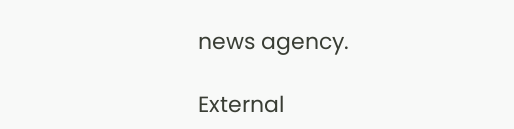news agency.

External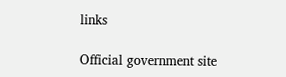links

Official government site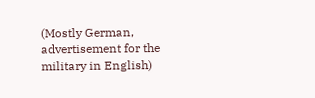(Mostly German, advertisement for the military in English)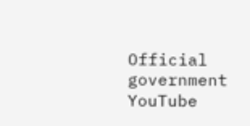Official government YouTube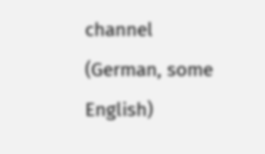channel (German, some English)